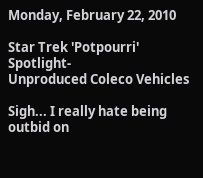Monday, February 22, 2010

Star Trek 'Potpourri' Spotlight-
Unproduced Coleco Vehicles

Sigh... I really hate being outbid on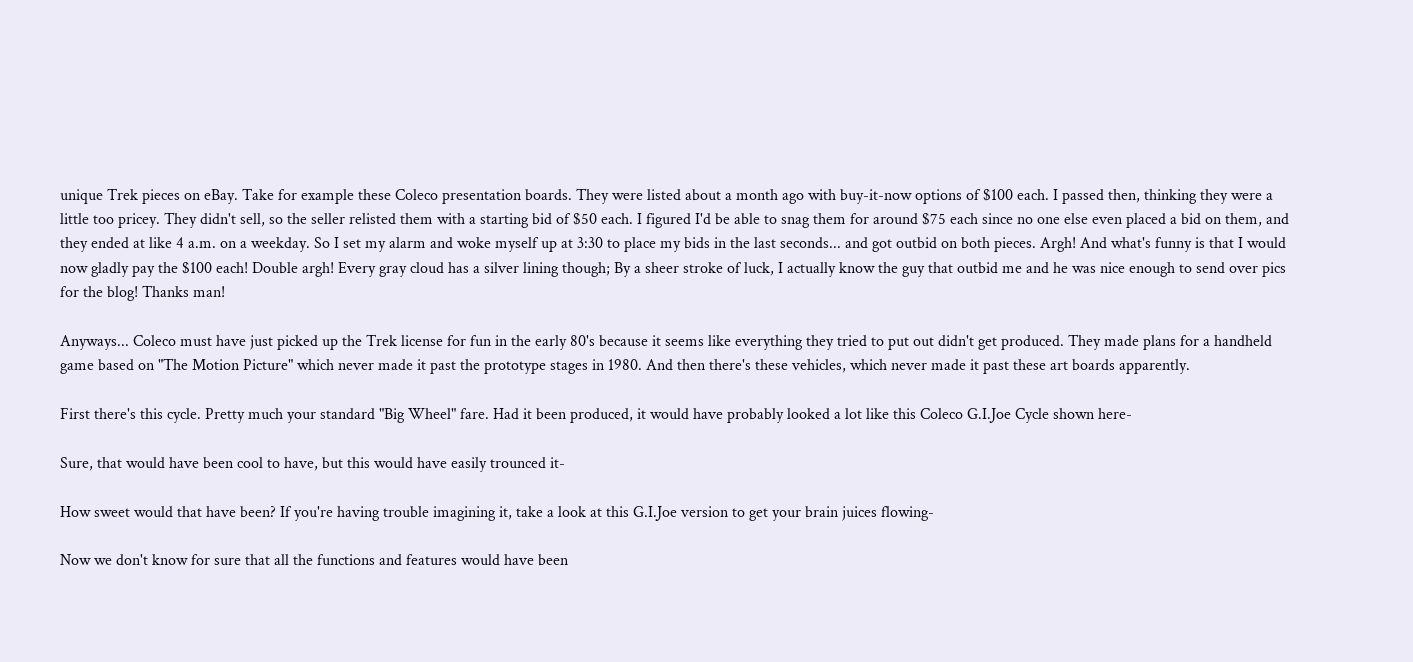unique Trek pieces on eBay. Take for example these Coleco presentation boards. They were listed about a month ago with buy-it-now options of $100 each. I passed then, thinking they were a little too pricey. They didn't sell, so the seller relisted them with a starting bid of $50 each. I figured I'd be able to snag them for around $75 each since no one else even placed a bid on them, and they ended at like 4 a.m. on a weekday. So I set my alarm and woke myself up at 3:30 to place my bids in the last seconds... and got outbid on both pieces. Argh! And what's funny is that I would now gladly pay the $100 each! Double argh! Every gray cloud has a silver lining though; By a sheer stroke of luck, I actually know the guy that outbid me and he was nice enough to send over pics for the blog! Thanks man!

Anyways... Coleco must have just picked up the Trek license for fun in the early 80's because it seems like everything they tried to put out didn't get produced. They made plans for a handheld game based on "The Motion Picture" which never made it past the prototype stages in 1980. And then there's these vehicles, which never made it past these art boards apparently.

First there's this cycle. Pretty much your standard "Big Wheel" fare. Had it been produced, it would have probably looked a lot like this Coleco G.I.Joe Cycle shown here-

Sure, that would have been cool to have, but this would have easily trounced it-

How sweet would that have been? If you're having trouble imagining it, take a look at this G.I.Joe version to get your brain juices flowing-

Now we don't know for sure that all the functions and features would have been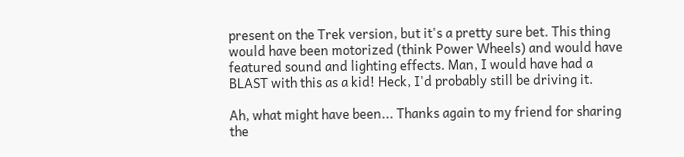present on the Trek version, but it's a pretty sure bet. This thing would have been motorized (think Power Wheels) and would have featured sound and lighting effects. Man, I would have had a BLAST with this as a kid! Heck, I'd probably still be driving it.

Ah, what might have been... Thanks again to my friend for sharing the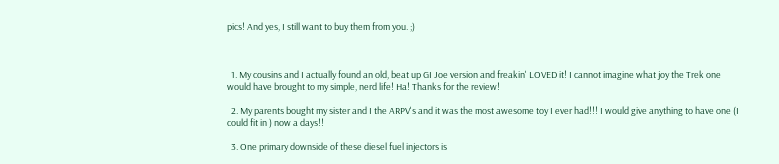pics! And yes, I still want to buy them from you. ;)



  1. My cousins and I actually found an old, beat up GI Joe version and freakin' LOVED it! I cannot imagine what joy the Trek one would have brought to my simple, nerd life! Ha! Thanks for the review!

  2. My parents bought my sister and I the ARPV's and it was the most awesome toy I ever had!!! I would give anything to have one (I could fit in ) now a days!!

  3. One primary downside of these diesel fuel injectors is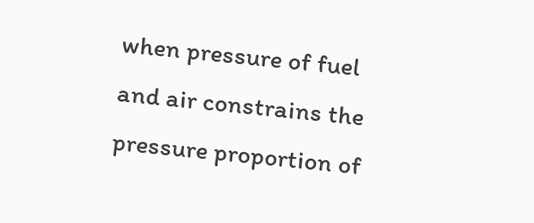when pressure of fuel and air constrains the pressure proportion of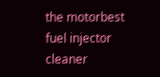the motorbest fuel injector cleaner